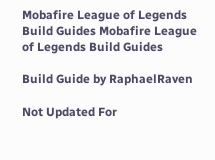Mobafire League of Legends Build Guides Mobafire League of Legends Build Guides

Build Guide by RaphaelRaven

Not Updated For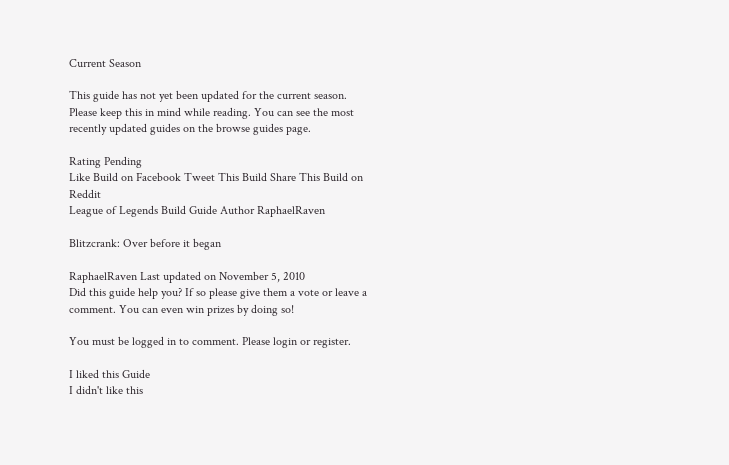Current Season

This guide has not yet been updated for the current season. Please keep this in mind while reading. You can see the most recently updated guides on the browse guides page.

Rating Pending
Like Build on Facebook Tweet This Build Share This Build on Reddit
League of Legends Build Guide Author RaphaelRaven

Blitzcrank: Over before it began

RaphaelRaven Last updated on November 5, 2010
Did this guide help you? If so please give them a vote or leave a comment. You can even win prizes by doing so!

You must be logged in to comment. Please login or register.

I liked this Guide
I didn't like this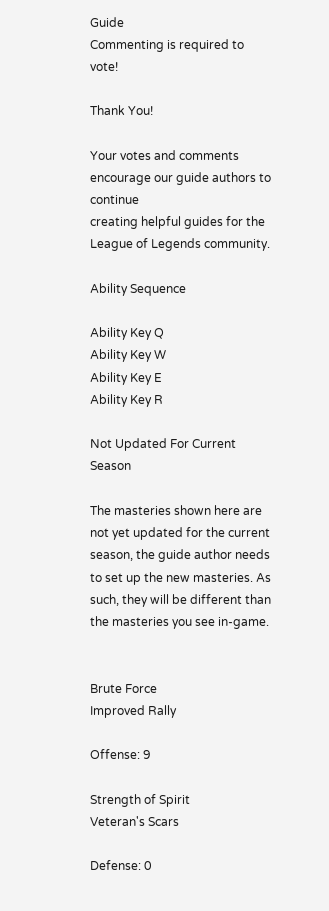Guide
Commenting is required to vote!

Thank You!

Your votes and comments encourage our guide authors to continue
creating helpful guides for the League of Legends community.

Ability Sequence

Ability Key Q
Ability Key W
Ability Key E
Ability Key R

Not Updated For Current Season

The masteries shown here are not yet updated for the current season, the guide author needs to set up the new masteries. As such, they will be different than the masteries you see in-game.


Brute Force
Improved Rally

Offense: 9

Strength of Spirit
Veteran's Scars

Defense: 0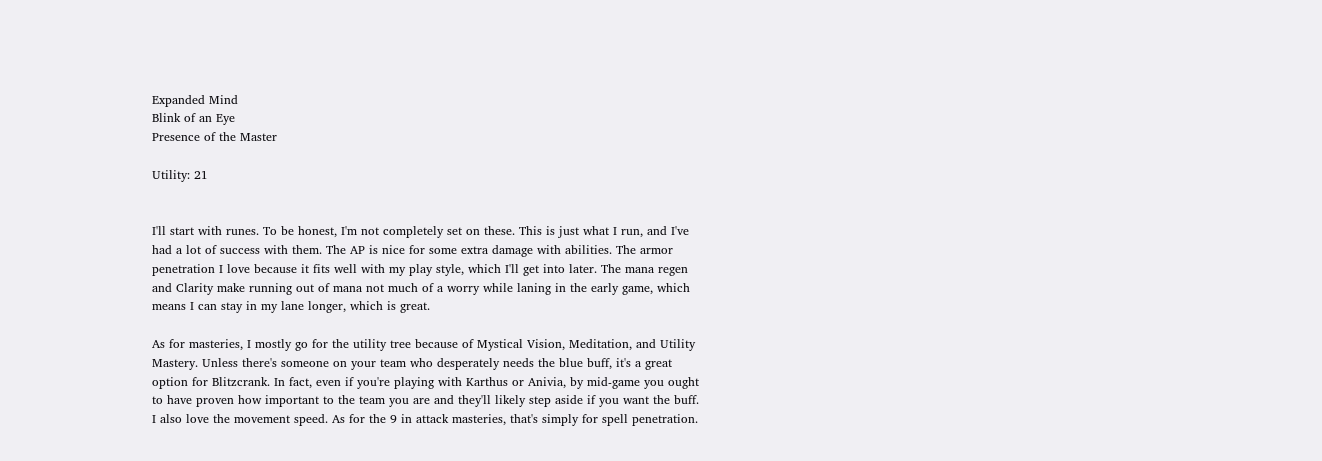Expanded Mind
Blink of an Eye
Presence of the Master

Utility: 21


I'll start with runes. To be honest, I'm not completely set on these. This is just what I run, and I've had a lot of success with them. The AP is nice for some extra damage with abilities. The armor penetration I love because it fits well with my play style, which I'll get into later. The mana regen and Clarity make running out of mana not much of a worry while laning in the early game, which means I can stay in my lane longer, which is great.

As for masteries, I mostly go for the utility tree because of Mystical Vision, Meditation, and Utility Mastery. Unless there's someone on your team who desperately needs the blue buff, it's a great option for Blitzcrank. In fact, even if you're playing with Karthus or Anivia, by mid-game you ought to have proven how important to the team you are and they'll likely step aside if you want the buff. I also love the movement speed. As for the 9 in attack masteries, that's simply for spell penetration.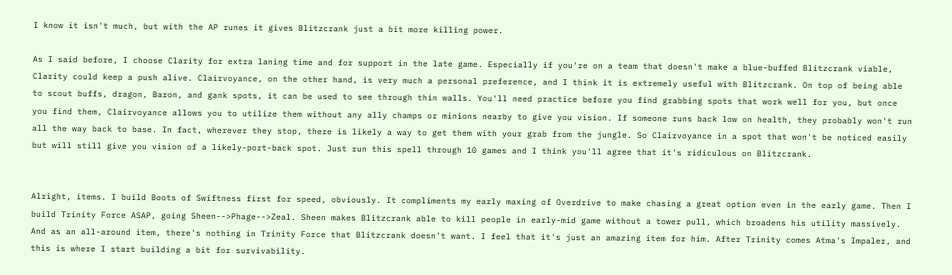I know it isn't much, but with the AP runes it gives Blitzcrank just a bit more killing power.

As I said before, I choose Clarity for extra laning time and for support in the late game. Especially if you're on a team that doesn't make a blue-buffed Blitzcrank viable, Clarity could keep a push alive. Clairvoyance, on the other hand, is very much a personal preference, and I think it is extremely useful with Blitzcrank. On top of being able to scout buffs, dragon, Baron, and gank spots, it can be used to see through thin walls. You'll need practice before you find grabbing spots that work well for you, but once you find them, Clairvoyance allows you to utilize them without any ally champs or minions nearby to give you vision. If someone runs back low on health, they probably won't run all the way back to base. In fact, wherever they stop, there is likely a way to get them with your grab from the jungle. So Clairvoyance in a spot that won't be noticed easily but will still give you vision of a likely-port-back spot. Just run this spell through 10 games and I think you'll agree that it's ridiculous on Blitzcrank.


Alright, items. I build Boots of Swiftness first for speed, obviously. It compliments my early maxing of Overdrive to make chasing a great option even in the early game. Then I build Trinity Force ASAP, going Sheen-->Phage-->Zeal. Sheen makes Blitzcrank able to kill people in early-mid game without a tower pull, which broadens his utility massively. And as an all-around item, there's nothing in Trinity Force that Blitzcrank doesn't want. I feel that it's just an amazing item for him. After Trinity comes Atma's Impaler, and this is where I start building a bit for survivability.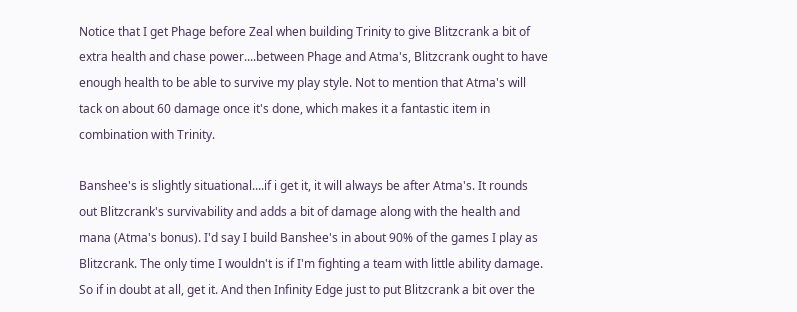Notice that I get Phage before Zeal when building Trinity to give Blitzcrank a bit of extra health and chase power....between Phage and Atma's, Blitzcrank ought to have enough health to be able to survive my play style. Not to mention that Atma's will tack on about 60 damage once it's done, which makes it a fantastic item in combination with Trinity.

Banshee's is slightly situational....if i get it, it will always be after Atma's. It rounds out Blitzcrank's survivability and adds a bit of damage along with the health and mana (Atma's bonus). I'd say I build Banshee's in about 90% of the games I play as Blitzcrank. The only time I wouldn't is if I'm fighting a team with little ability damage. So if in doubt at all, get it. And then Infinity Edge just to put Blitzcrank a bit over the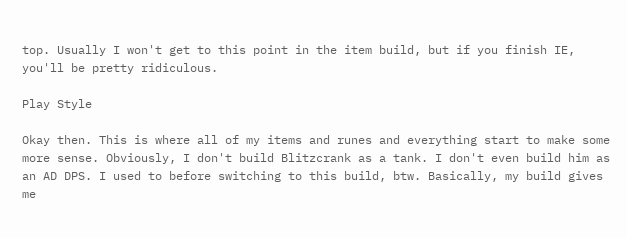top. Usually I won't get to this point in the item build, but if you finish IE, you'll be pretty ridiculous.

Play Style

Okay then. This is where all of my items and runes and everything start to make some more sense. Obviously, I don't build Blitzcrank as a tank. I don't even build him as an AD DPS. I used to before switching to this build, btw. Basically, my build gives me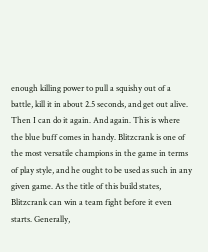enough killing power to pull a squishy out of a battle, kill it in about 2.5 seconds, and get out alive. Then I can do it again. And again. This is where the blue buff comes in handy. Blitzcrank is one of the most versatile champions in the game in terms of play style, and he ought to be used as such in any given game. As the title of this build states, Blitzcrank can win a team fight before it even starts. Generally,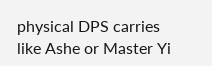physical DPS carries like Ashe or Master Yi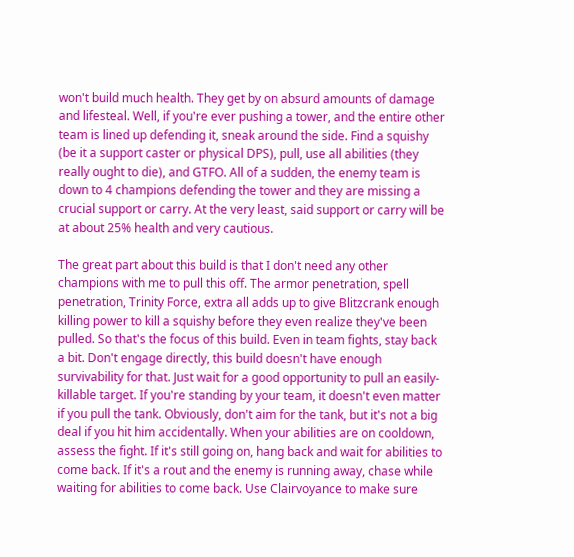won't build much health. They get by on absurd amounts of damage and lifesteal. Well, if you're ever pushing a tower, and the entire other team is lined up defending it, sneak around the side. Find a squishy (be it a support caster or physical DPS), pull, use all abilities (they really ought to die), and GTFO. All of a sudden, the enemy team is down to 4 champions defending the tower and they are missing a crucial support or carry. At the very least, said support or carry will be at about 25% health and very cautious.

The great part about this build is that I don't need any other champions with me to pull this off. The armor penetration, spell penetration, Trinity Force, extra all adds up to give Blitzcrank enough killing power to kill a squishy before they even realize they've been pulled. So that's the focus of this build. Even in team fights, stay back a bit. Don't engage directly, this build doesn't have enough survivability for that. Just wait for a good opportunity to pull an easily-killable target. If you're standing by your team, it doesn't even matter if you pull the tank. Obviously, don't aim for the tank, but it's not a big deal if you hit him accidentally. When your abilities are on cooldown, assess the fight. If it's still going on, hang back and wait for abilities to come back. If it's a rout and the enemy is running away, chase while waiting for abilities to come back. Use Clairvoyance to make sure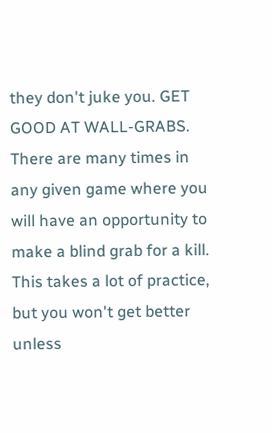they don't juke you. GET GOOD AT WALL-GRABS. There are many times in any given game where you will have an opportunity to make a blind grab for a kill. This takes a lot of practice, but you won't get better unless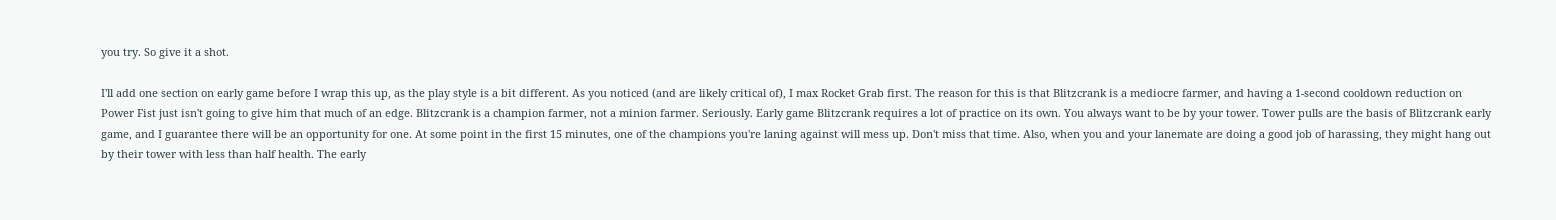you try. So give it a shot.

I'll add one section on early game before I wrap this up, as the play style is a bit different. As you noticed (and are likely critical of), I max Rocket Grab first. The reason for this is that Blitzcrank is a mediocre farmer, and having a 1-second cooldown reduction on Power Fist just isn't going to give him that much of an edge. Blitzcrank is a champion farmer, not a minion farmer. Seriously. Early game Blitzcrank requires a lot of practice on its own. You always want to be by your tower. Tower pulls are the basis of Blitzcrank early game, and I guarantee there will be an opportunity for one. At some point in the first 15 minutes, one of the champions you're laning against will mess up. Don't miss that time. Also, when you and your lanemate are doing a good job of harassing, they might hang out by their tower with less than half health. The early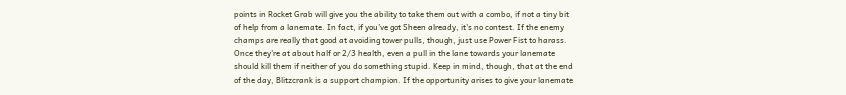points in Rocket Grab will give you the ability to take them out with a combo, if not a tiny bit of help from a lanemate. In fact, if you've got Sheen already, it's no contest. If the enemy champs are really that good at avoiding tower pulls, though, just use Power Fist to harass. Once they're at about half or 2/3 health, even a pull in the lane towards your lanemate should kill them if neither of you do something stupid. Keep in mind, though, that at the end of the day, Blitzcrank is a support champion. If the opportunity arises to give your lanemate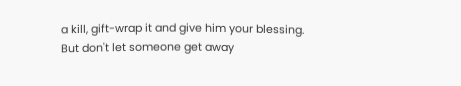a kill, gift-wrap it and give him your blessing. But don't let someone get away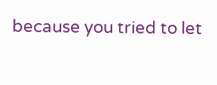because you tried to let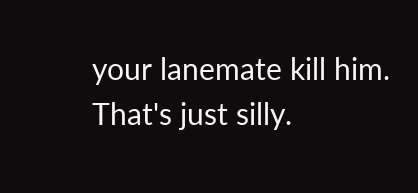your lanemate kill him. That's just silly.